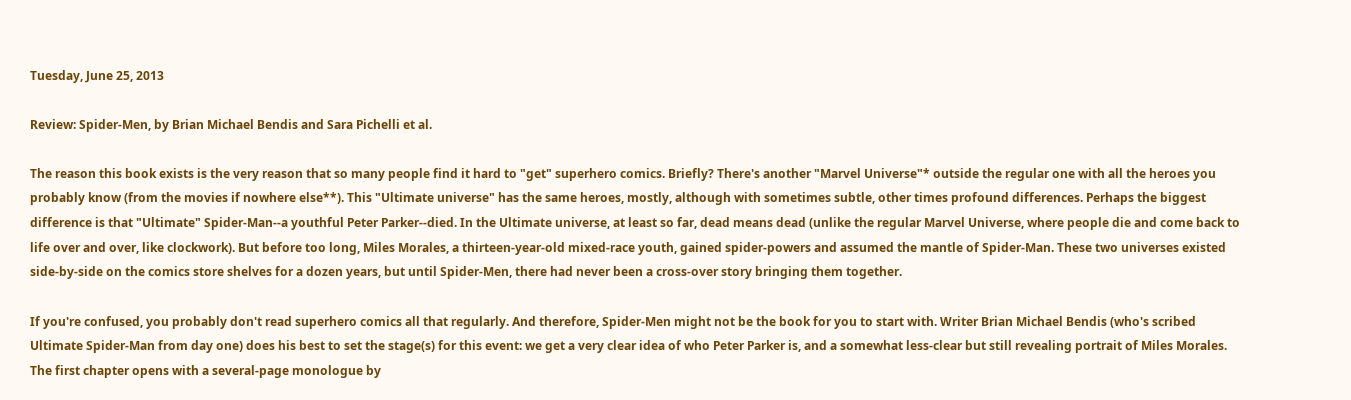Tuesday, June 25, 2013

Review: Spider-Men, by Brian Michael Bendis and Sara Pichelli et al.

The reason this book exists is the very reason that so many people find it hard to "get" superhero comics. Briefly? There's another "Marvel Universe"* outside the regular one with all the heroes you probably know (from the movies if nowhere else**). This "Ultimate universe" has the same heroes, mostly, although with sometimes subtle, other times profound differences. Perhaps the biggest difference is that "Ultimate" Spider-Man--a youthful Peter Parker--died. In the Ultimate universe, at least so far, dead means dead (unlike the regular Marvel Universe, where people die and come back to life over and over, like clockwork). But before too long, Miles Morales, a thirteen-year-old mixed-race youth, gained spider-powers and assumed the mantle of Spider-Man. These two universes existed side-by-side on the comics store shelves for a dozen years, but until Spider-Men, there had never been a cross-over story bringing them together.

If you're confused, you probably don't read superhero comics all that regularly. And therefore, Spider-Men might not be the book for you to start with. Writer Brian Michael Bendis (who's scribed Ultimate Spider-Man from day one) does his best to set the stage(s) for this event: we get a very clear idea of who Peter Parker is, and a somewhat less-clear but still revealing portrait of Miles Morales. The first chapter opens with a several-page monologue by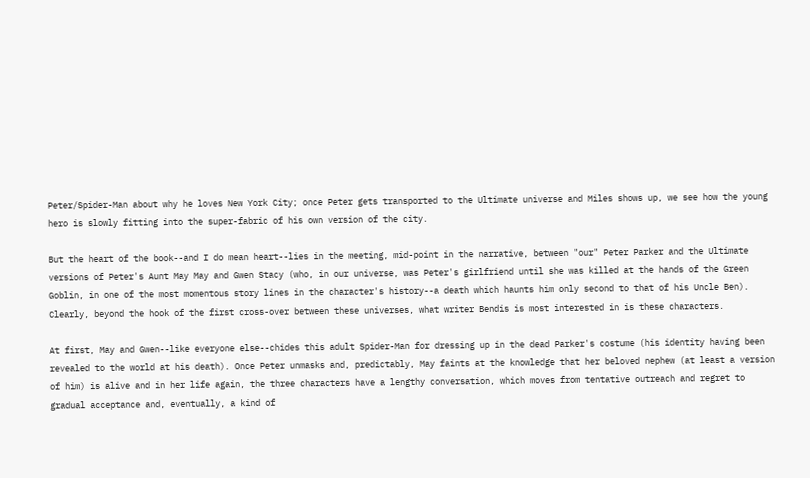Peter/Spider-Man about why he loves New York City; once Peter gets transported to the Ultimate universe and Miles shows up, we see how the young hero is slowly fitting into the super-fabric of his own version of the city.

But the heart of the book--and I do mean heart--lies in the meeting, mid-point in the narrative, between "our" Peter Parker and the Ultimate versions of Peter's Aunt May May and Gwen Stacy (who, in our universe, was Peter's girlfriend until she was killed at the hands of the Green Goblin, in one of the most momentous story lines in the character's history--a death which haunts him only second to that of his Uncle Ben). Clearly, beyond the hook of the first cross-over between these universes, what writer Bendis is most interested in is these characters.

At first, May and Gwen--like everyone else--chides this adult Spider-Man for dressing up in the dead Parker's costume (his identity having been revealed to the world at his death). Once Peter unmasks and, predictably, May faints at the knowledge that her beloved nephew (at least a version of him) is alive and in her life again, the three characters have a lengthy conversation, which moves from tentative outreach and regret to gradual acceptance and, eventually, a kind of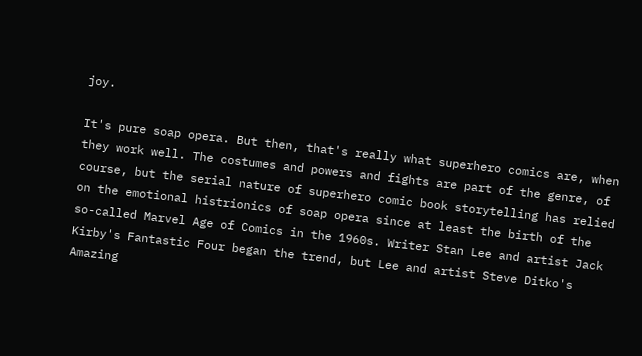joy.

It's pure soap opera. But then, that's really what superhero comics are, when they work well. The costumes and powers and fights are part of the genre, of course, but the serial nature of superhero comic book storytelling has relied on the emotional histrionics of soap opera since at least the birth of the so-called Marvel Age of Comics in the 1960s. Writer Stan Lee and artist Jack Kirby's Fantastic Four began the trend, but Lee and artist Steve Ditko's Amazing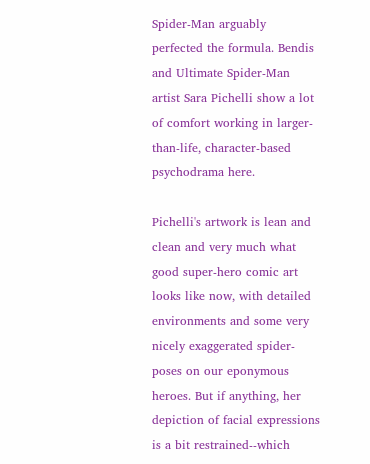Spider-Man arguably perfected the formula. Bendis and Ultimate Spider-Man artist Sara Pichelli show a lot of comfort working in larger-than-life, character-based psychodrama here.

Pichelli's artwork is lean and clean and very much what good super-hero comic art looks like now, with detailed environments and some very nicely exaggerated spider-poses on our eponymous heroes. But if anything, her depiction of facial expressions is a bit restrained--which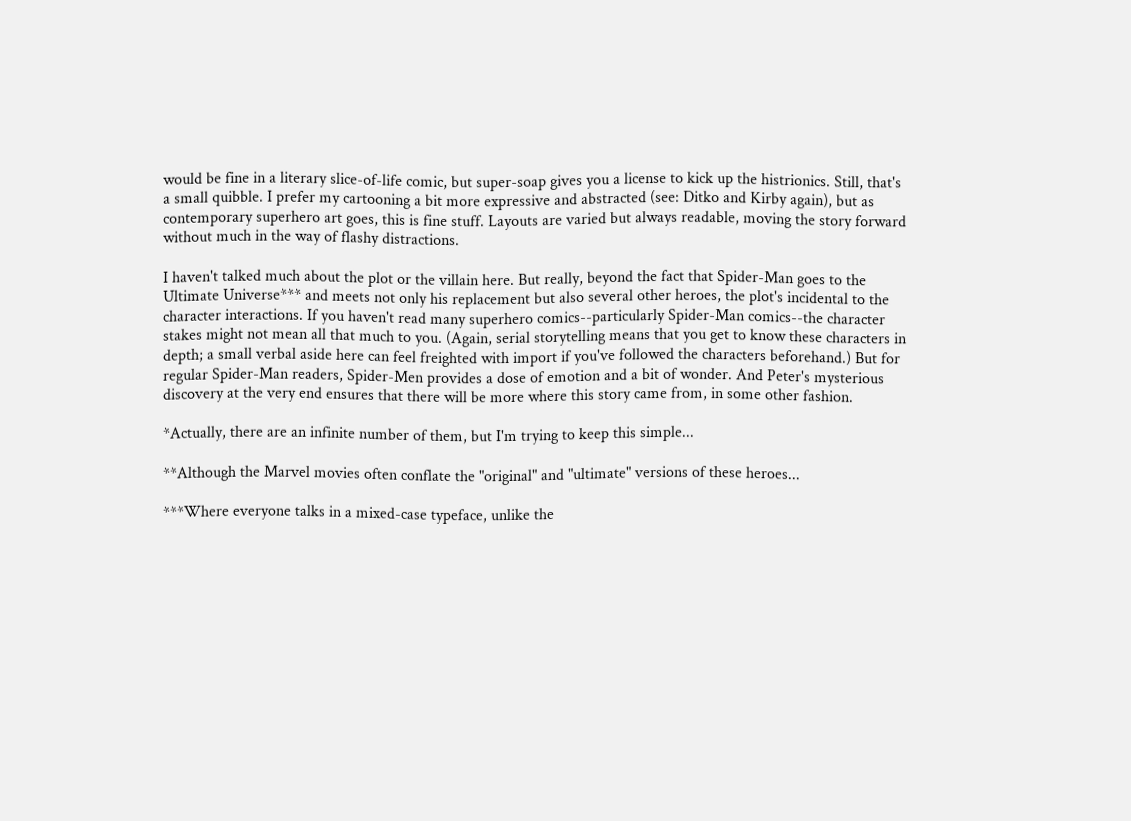would be fine in a literary slice-of-life comic, but super-soap gives you a license to kick up the histrionics. Still, that's a small quibble. I prefer my cartooning a bit more expressive and abstracted (see: Ditko and Kirby again), but as contemporary superhero art goes, this is fine stuff. Layouts are varied but always readable, moving the story forward without much in the way of flashy distractions.

I haven't talked much about the plot or the villain here. But really, beyond the fact that Spider-Man goes to the Ultimate Universe*** and meets not only his replacement but also several other heroes, the plot's incidental to the character interactions. If you haven't read many superhero comics--particularly Spider-Man comics--the character stakes might not mean all that much to you. (Again, serial storytelling means that you get to know these characters in depth; a small verbal aside here can feel freighted with import if you've followed the characters beforehand.) But for regular Spider-Man readers, Spider-Men provides a dose of emotion and a bit of wonder. And Peter's mysterious discovery at the very end ensures that there will be more where this story came from, in some other fashion.

*Actually, there are an infinite number of them, but I'm trying to keep this simple...

**Although the Marvel movies often conflate the "original" and "ultimate" versions of these heroes...

***Where everyone talks in a mixed-case typeface, unlike the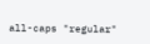all-caps "regular"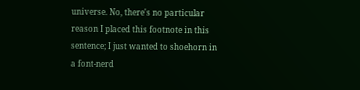universe. No, there's no particular reason I placed this footnote in this sentence; I just wanted to shoehorn in a font-nerd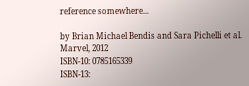reference somewhere...

by Brian Michael Bendis and Sara Pichelli et al.
Marvel, 2012
ISBN-10: 0785165339
ISBN-13: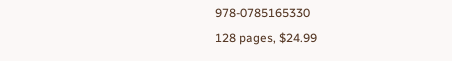978-0785165330
128 pages, $24.99